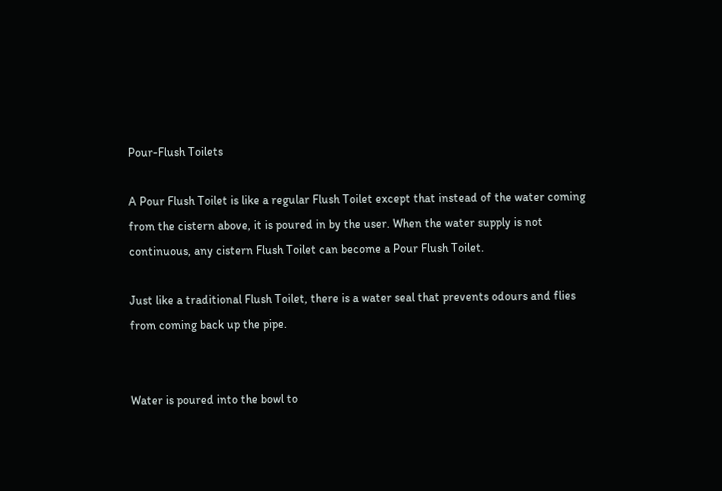Pour-Flush Toilets

A Pour Flush Toilet is like a regular Flush Toilet except that instead of the water coming from the cistern above, it is poured in by the user. When the water supply is not continuous, any cistern Flush Toilet can become a Pour Flush Toilet.

Just like a traditional Flush Toilet, there is a water seal that prevents odours and flies from coming back up the pipe.


Water is poured into the bowl to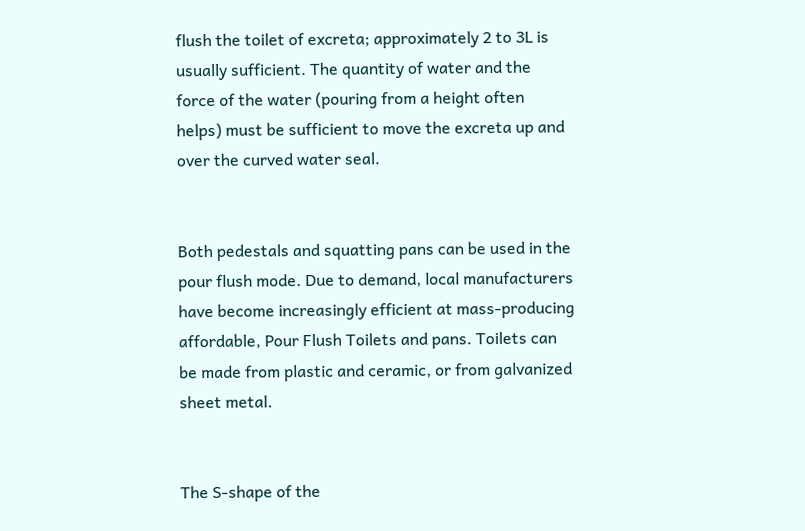flush the toilet of excreta; approximately 2 to 3L is usually sufficient. The quantity of water and the force of the water (pouring from a height often helps) must be sufficient to move the excreta up and over the curved water seal.


Both pedestals and squatting pans can be used in the pour flush mode. Due to demand, local manufacturers have become increasingly efficient at mass-producing affordable, Pour Flush Toilets and pans. Toilets can be made from plastic and ceramic, or from galvanized sheet metal.


The S-shape of the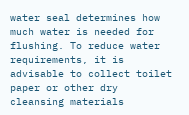water seal determines how much water is needed for flushing. To reduce water requirements, it is advisable to collect toilet paper or other dry cleansing materials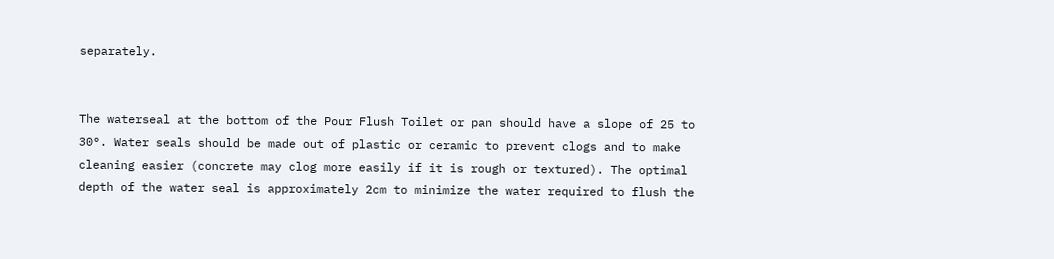separately.


The waterseal at the bottom of the Pour Flush Toilet or pan should have a slope of 25 to 30°. Water seals should be made out of plastic or ceramic to prevent clogs and to make cleaning easier (concrete may clog more easily if it is rough or textured). The optimal depth of the water seal is approximately 2cm to minimize the water required to flush the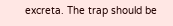excreta. The trap should be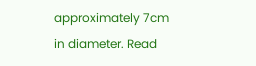approximately 7cm in diameter. Read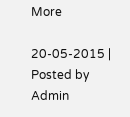More

20-05-2015 | Posted by Admin